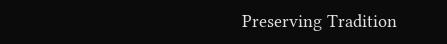Preserving Tradition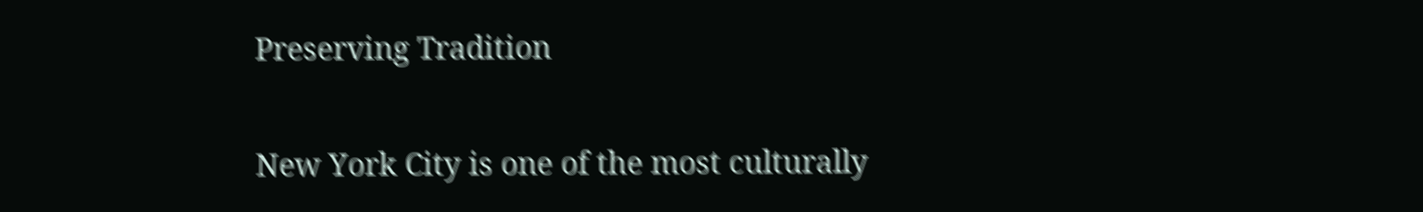Preserving Tradition

New York City is one of the most culturally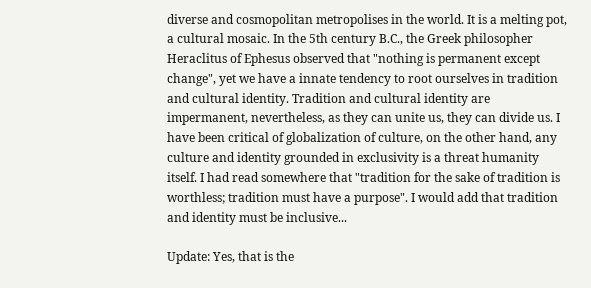diverse and cosmopolitan metropolises in the world. It is a melting pot, a cultural mosaic. In the 5th century B.C., the Greek philosopher Heraclitus of Ephesus observed that "nothing is permanent except change", yet we have a innate tendency to root ourselves in tradition and cultural identity. Tradition and cultural identity are impermanent, nevertheless, as they can unite us, they can divide us. I have been critical of globalization of culture, on the other hand, any culture and identity grounded in exclusivity is a threat humanity itself. I had read somewhere that "tradition for the sake of tradition is worthless; tradition must have a purpose". I would add that tradition and identity must be inclusive...

Update: Yes, that is the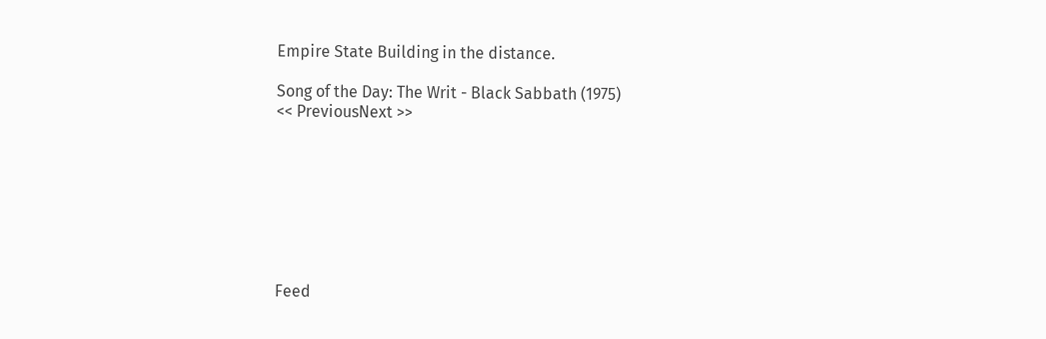Empire State Building in the distance.

Song of the Day: The Writ - Black Sabbath (1975)
<< PreviousNext >>








Feed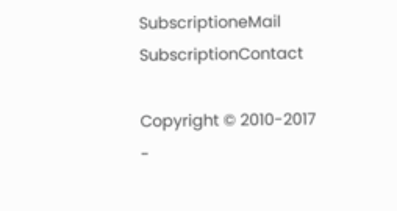SubscriptioneMail SubscriptionContact

Copyright © 2010-2017 -